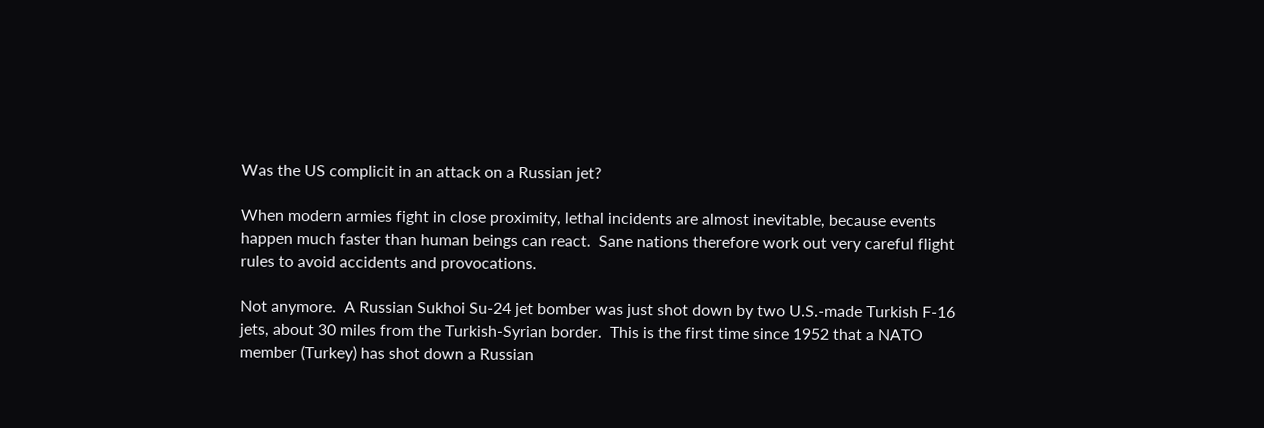Was the US complicit in an attack on a Russian jet?

When modern armies fight in close proximity, lethal incidents are almost inevitable, because events happen much faster than human beings can react.  Sane nations therefore work out very careful flight rules to avoid accidents and provocations.

Not anymore.  A Russian Sukhoi Su-24 jet bomber was just shot down by two U.S.-made Turkish F-16 jets, about 30 miles from the Turkish-Syrian border.  This is the first time since 1952 that a NATO member (Turkey) has shot down a Russian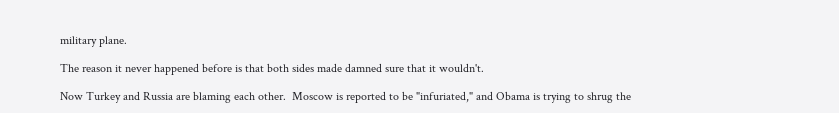military plane.

The reason it never happened before is that both sides made damned sure that it wouldn't.

Now Turkey and Russia are blaming each other.  Moscow is reported to be "infuriated," and Obama is trying to shrug the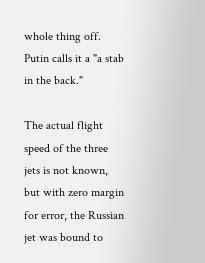whole thing off.  Putin calls it a "a stab in the back."

The actual flight speed of the three jets is not known, but with zero margin for error, the Russian jet was bound to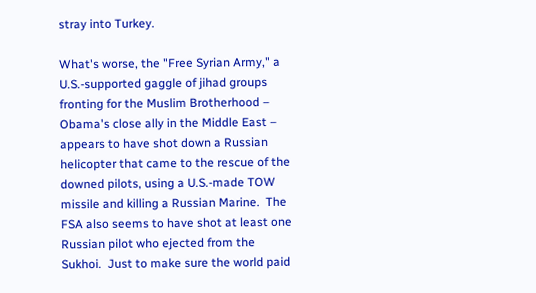stray into Turkey.

What's worse, the "Free Syrian Army," a U.S.-supported gaggle of jihad groups fronting for the Muslim Brotherhood – Obama's close ally in the Middle East – appears to have shot down a Russian helicopter that came to the rescue of the downed pilots, using a U.S.-made TOW missile and killing a Russian Marine.  The FSA also seems to have shot at least one Russian pilot who ejected from the Sukhoi.  Just to make sure the world paid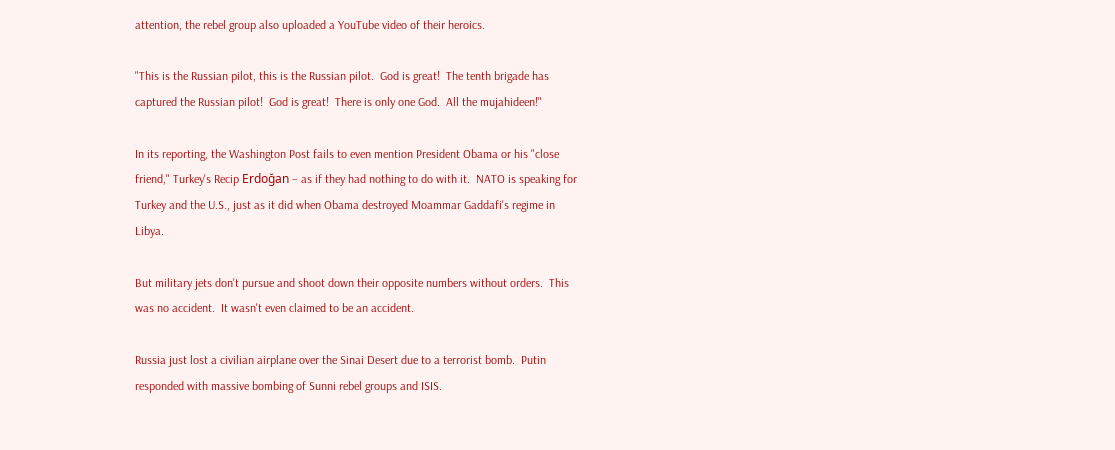attention, the rebel group also uploaded a YouTube video of their heroics.

"This is the Russian pilot, this is the Russian pilot.  God is great!  The tenth brigade has captured the Russian pilot!  God is great!  There is only one God.  All the mujahideen!"

In its reporting, the Washington Post fails to even mention President Obama or his "close friend," Turkey's Recip Erdoğan – as if they had nothing to do with it.  NATO is speaking for Turkey and the U.S., just as it did when Obama destroyed Moammar Gaddafi's regime in Libya.

But military jets don't pursue and shoot down their opposite numbers without orders.  This was no accident.  It wasn't even claimed to be an accident.

Russia just lost a civilian airplane over the Sinai Desert due to a terrorist bomb.  Putin responded with massive bombing of Sunni rebel groups and ISIS.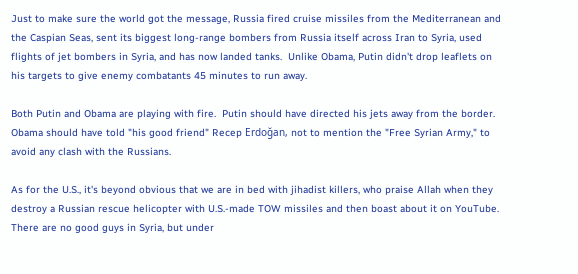Just to make sure the world got the message, Russia fired cruise missiles from the Mediterranean and the Caspian Seas, sent its biggest long-range bombers from Russia itself across Iran to Syria, used flights of jet bombers in Syria, and has now landed tanks.  Unlike Obama, Putin didn't drop leaflets on his targets to give enemy combatants 45 minutes to run away.

Both Putin and Obama are playing with fire.  Putin should have directed his jets away from the border.  Obama should have told "his good friend" Recep Erdoğan, not to mention the "Free Syrian Army," to avoid any clash with the Russians.

As for the U.S., it's beyond obvious that we are in bed with jihadist killers, who praise Allah when they destroy a Russian rescue helicopter with U.S.-made TOW missiles and then boast about it on YouTube.  There are no good guys in Syria, but under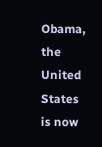Obama, the United States is now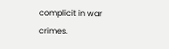complicit in war crimes.